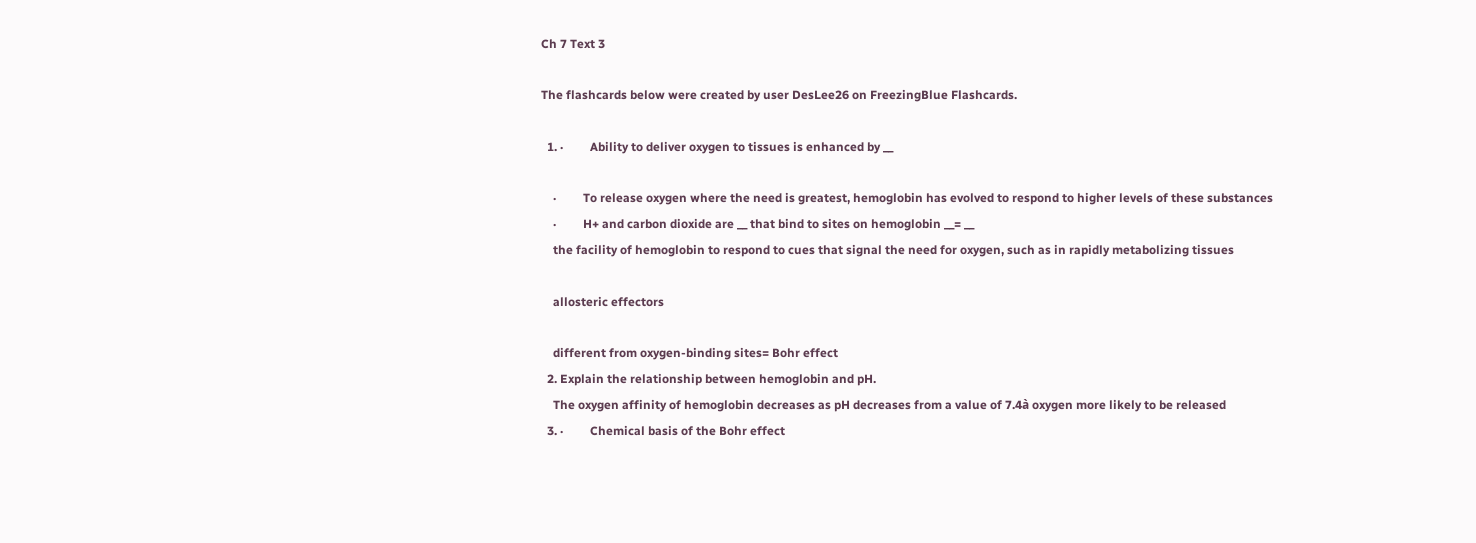Ch 7 Text 3

The flashcards below were created by user DesLee26 on FreezingBlue Flashcards.

  1. ·         Ability to deliver oxygen to tissues is enhanced by __

    ·         To release oxygen where the need is greatest, hemoglobin has evolved to respond to higher levels of these substances
    ·         H+ and carbon dioxide are __ that bind to sites on hemoglobin __= __
    the facility of hemoglobin to respond to cues that signal the need for oxygen, such as in rapidly metabolizing tissues

    allosteric effectors

    different from oxygen-binding sites= Bohr effect
  2. Explain the relationship between hemoglobin and pH.
    The oxygen affinity of hemoglobin decreases as pH decreases from a value of 7.4à oxygen more likely to be released
  3. ·         Chemical basis of the Bohr effect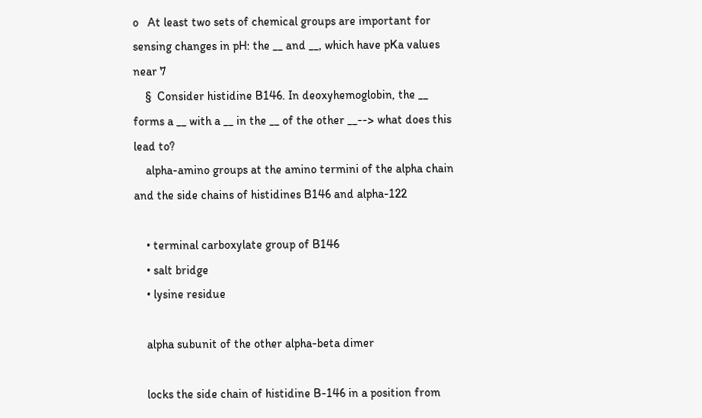o   At least two sets of chemical groups are important for sensing changes in pH: the __ and __, which have pKa values near 7
    §  Consider histidine B146. In deoxyhemoglobin, the __ forms a __ with a __ in the __ of the other __--> what does this lead to?
    alpha-amino groups at the amino termini of the alpha chain and the side chains of histidines B146 and alpha-122

    • terminal carboxylate group of B146
    • salt bridge
    • lysine residue

    alpha subunit of the other alpha-beta dimer

    locks the side chain of histidine B-146 in a position from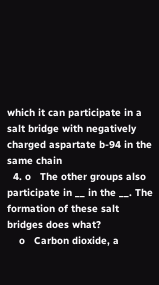which it can participate in a salt bridge with negatively charged aspartate b-94 in the same chain
  4. o   The other groups also participate in __ in the __. The formation of these salt bridges does what?
    o   Carbon dioxide, a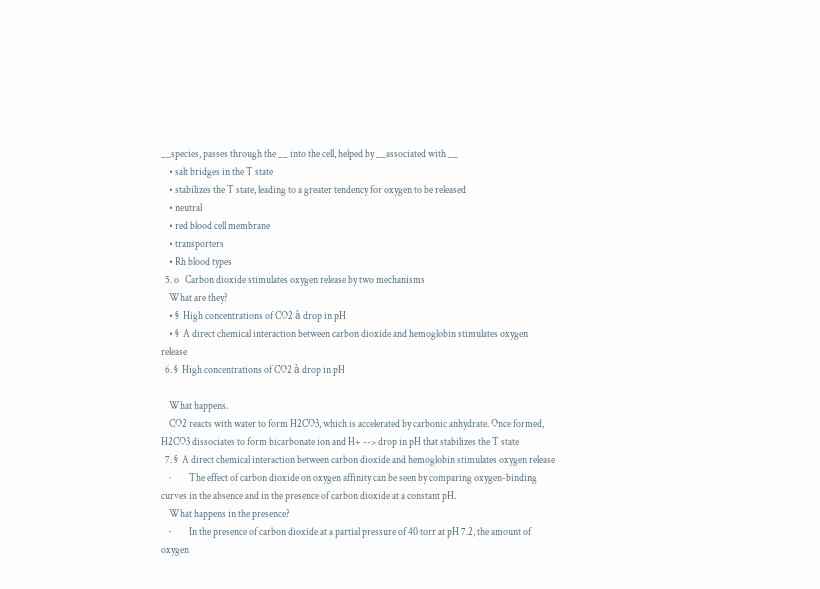__species, passes through the __ into the cell, helped by __associated with __
    • salt bridges in the T state
    • stabilizes the T state, leading to a greater tendency for oxygen to be released
    • neutral
    • red blood cell membrane
    • transporters
    • Rh blood types
  5. o   Carbon dioxide stimulates oxygen release by two mechanisms
    What are they?
    • §  High concentrations of CO2 à drop in pH
    • §  A direct chemical interaction between carbon dioxide and hemoglobin stimulates oxygen release
  6. §  High concentrations of CO2 à drop in pH

    What happens.
    CO2 reacts with water to form H2CO3, which is accelerated by carbonic anhydrate. Once formed, H2CO3 dissociates to form bicarbonate ion and H+ --> drop in pH that stabilizes the T state
  7. §  A direct chemical interaction between carbon dioxide and hemoglobin stimulates oxygen release
    ·         The effect of carbon dioxide on oxygen affinity can be seen by comparing oxygen-binding curves in the absence and in the presence of carbon dioxide at a constant pH.
    What happens in the presence?
    ·         In the presence of carbon dioxide at a partial pressure of 40 torr at pH 7.2, the amount of oxygen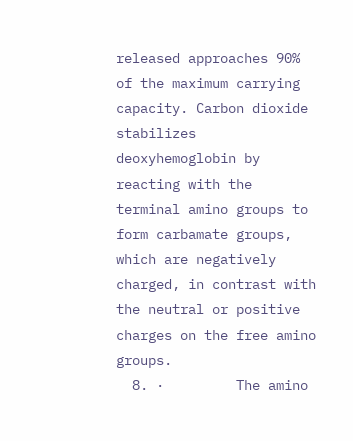released approaches 90% of the maximum carrying capacity. Carbon dioxide stabilizes deoxyhemoglobin by reacting with the terminal amino groups to form carbamate groups, which are negatively charged, in contrast with the neutral or positive charges on the free amino groups.
  8. ·         The amino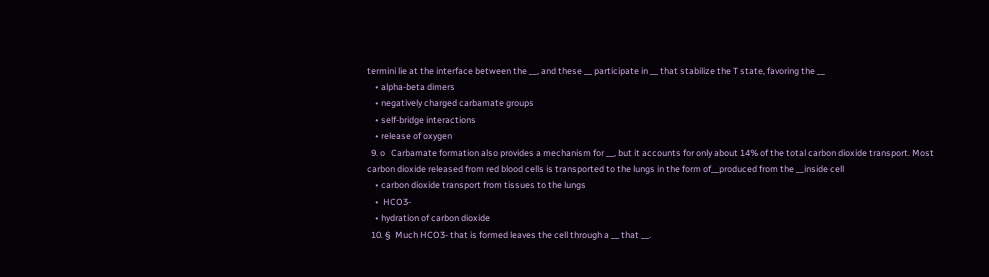termini lie at the interface between the __, and these __ participate in __ that stabilize the T state, favoring the __
    • alpha-beta dimers
    • negatively charged carbamate groups
    • self-bridge interactions
    • release of oxygen
  9. o   Carbamate formation also provides a mechanism for __, but it accounts for only about 14% of the total carbon dioxide transport. Most carbon dioxide released from red blood cells is transported to the lungs in the form of__produced from the __inside cell
    • carbon dioxide transport from tissues to the lungs
    •  HCO3-
    • hydration of carbon dioxide
  10. §  Much HCO3- that is formed leaves the cell through a __ that __.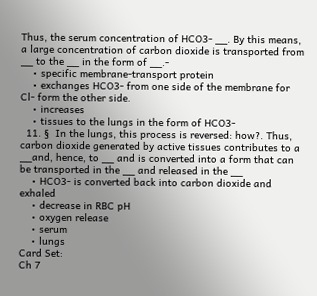Thus, the serum concentration of HCO3- __. By this means, a large concentration of carbon dioxide is transported from __ to the __ in the form of __.-
    • specific membrane-transport protein
    • exchanges HCO3- from one side of the membrane for Cl- form the other side.
    • increases
    • tissues to the lungs in the form of HCO3-
  11. §  In the lungs, this process is reversed: how?. Thus, carbon dioxide generated by active tissues contributes to a __and, hence, to __ and is converted into a form that can be transported in the __ and released in the __
    • HCO3- is converted back into carbon dioxide and exhaled
    • decrease in RBC pH
    • oxygen release
    • serum
    • lungs
Card Set:
Ch 7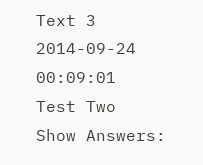Text 3
2014-09-24 00:09:01
Test Two
Show Answers: